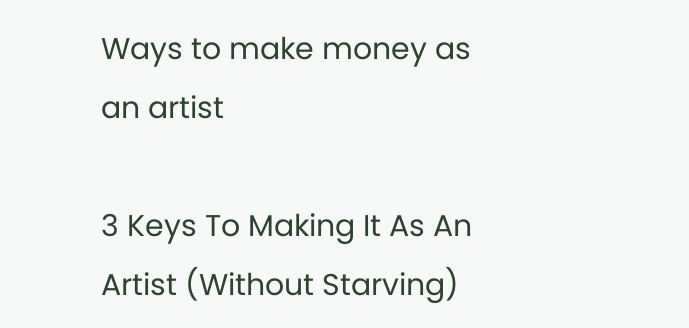Ways to make money as an artist

3 Keys To Making It As An Artist (Without Starving)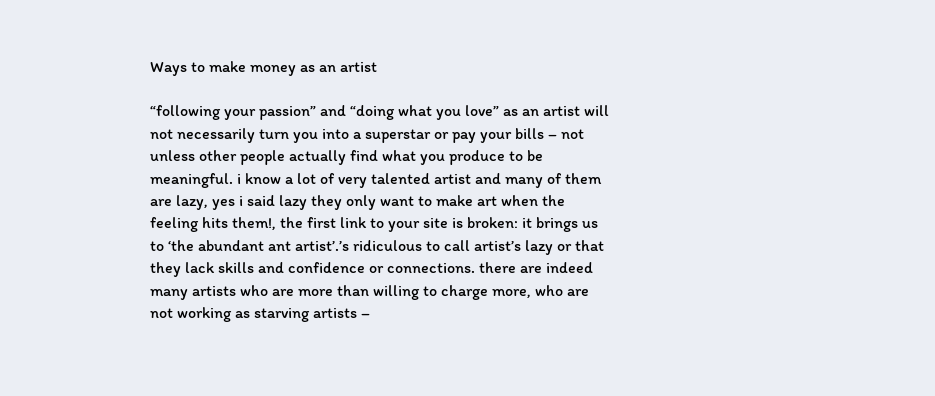Ways to make money as an artist

“following your passion” and “doing what you love” as an artist will not necessarily turn you into a superstar or pay your bills – not unless other people actually find what you produce to be meaningful. i know a lot of very talented artist and many of them are lazy, yes i said lazy they only want to make art when the feeling hits them!, the first link to your site is broken: it brings us to ‘the abundant ant artist’.’s ridiculous to call artist’s lazy or that they lack skills and confidence or connections. there are indeed many artists who are more than willing to charge more, who are not working as starving artists –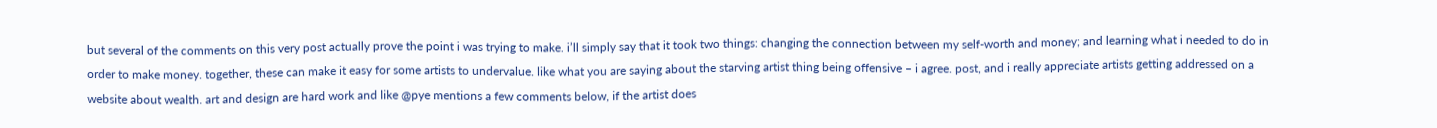but several of the comments on this very post actually prove the point i was trying to make. i’ll simply say that it took two things: changing the connection between my self-worth and money; and learning what i needed to do in order to make money. together, these can make it easy for some artists to undervalue. like what you are saying about the starving artist thing being offensive – i agree. post, and i really appreciate artists getting addressed on a website about wealth. art and design are hard work and like @pye mentions a few comments below, if the artist does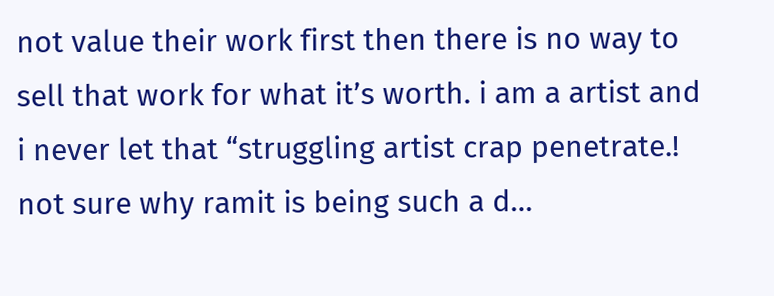not value their work first then there is no way to sell that work for what it’s worth. i am a artist and i never let that “struggling artist crap penetrate.! not sure why ramit is being such a d…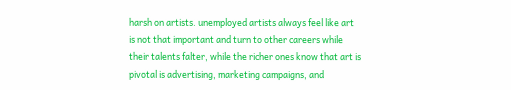harsh on artists. unemployed artists always feel like art is not that important and turn to other careers while their talents falter, while the richer ones know that art is pivotal is advertising, marketing campaigns, and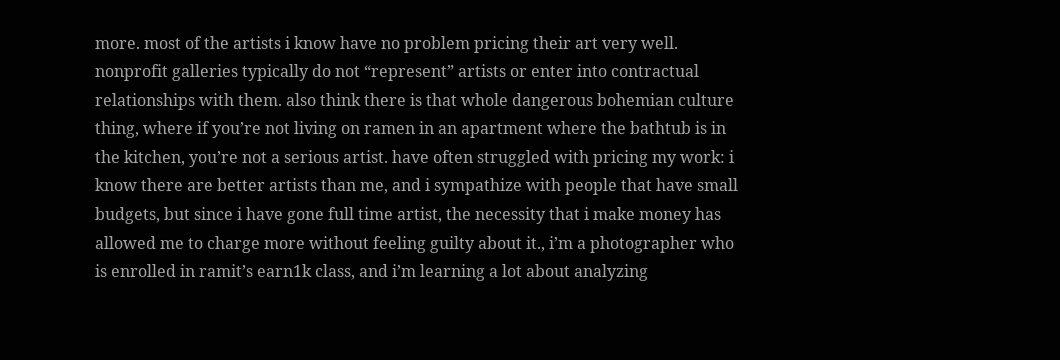more. most of the artists i know have no problem pricing their art very well. nonprofit galleries typically do not “represent” artists or enter into contractual relationships with them. also think there is that whole dangerous bohemian culture thing, where if you’re not living on ramen in an apartment where the bathtub is in the kitchen, you’re not a serious artist. have often struggled with pricing my work: i know there are better artists than me, and i sympathize with people that have small budgets, but since i have gone full time artist, the necessity that i make money has allowed me to charge more without feeling guilty about it., i’m a photographer who is enrolled in ramit’s earn1k class, and i’m learning a lot about analyzing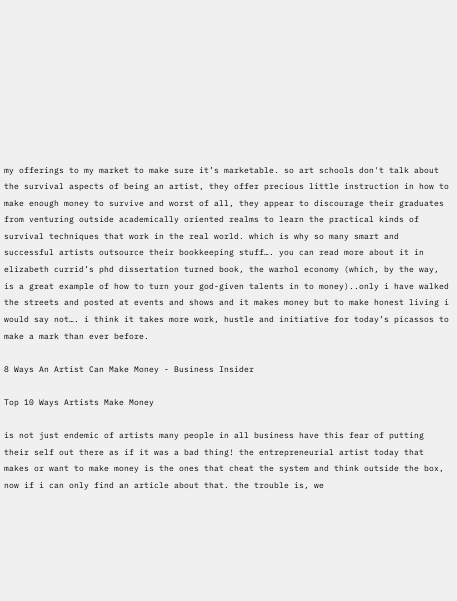my offerings to my market to make sure it’s marketable. so art schools don't talk about the survival aspects of being an artist, they offer precious little instruction in how to make enough money to survive and worst of all, they appear to discourage their graduates from venturing outside academically oriented realms to learn the practical kinds of survival techniques that work in the real world. which is why so many smart and successful artists outsource their bookkeeping stuff…. you can read more about it in elizabeth currid’s phd dissertation turned book, the warhol economy (which, by the way, is a great example of how to turn your god-given talents in to money)..only i have walked the streets and posted at events and shows and it makes money but to make honest living i would say not…. i think it takes more work, hustle and initiative for today’s picassos to make a mark than ever before.

8 Ways An Artist Can Make Money - Business Insider

Top 10 Ways Artists Make Money

is not just endemic of artists many people in all business have this fear of putting their self out there as if it was a bad thing! the entrepreneurial artist today that makes or want to make money is the ones that cheat the system and think outside the box, now if i can only find an article about that. the trouble is, we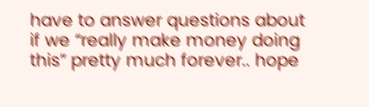have to answer questions about if we “really make money doing this” pretty much forever.. hope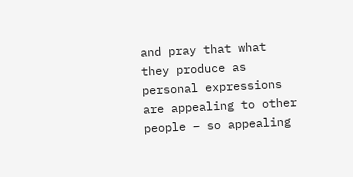and pray that what they produce as personal expressions are appealing to other people – so appealing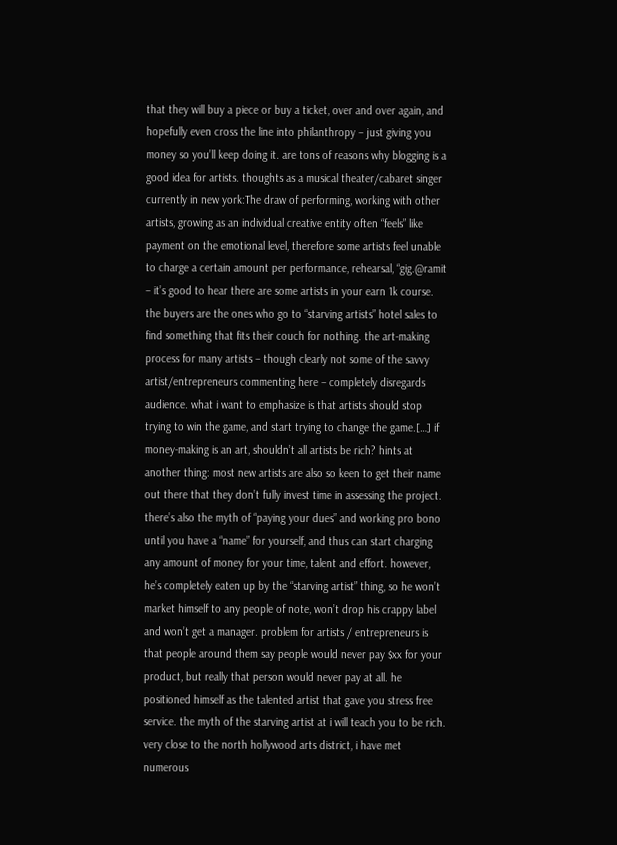that they will buy a piece or buy a ticket, over and over again, and hopefully even cross the line into philanthropy – just giving you money so you’ll keep doing it. are tons of reasons why blogging is a good idea for artists. thoughts as a musical theater/cabaret singer currently in new york:The draw of performing, working with other artists, growing as an individual creative entity often “feels” like payment on the emotional level, therefore some artists feel unable to charge a certain amount per performance, rehearsal, “gig.@ramit – it’s good to hear there are some artists in your earn 1k course. the buyers are the ones who go to “starving artists” hotel sales to find something that fits their couch for nothing. the art-making process for many artists – though clearly not some of the savvy artist/entrepreneurs commenting here – completely disregards audience. what i want to emphasize is that artists should stop trying to win the game, and start trying to change the game.[…] if money-making is an art, shouldn’t all artists be rich? hints at another thing: most new artists are also so keen to get their name out there that they don’t fully invest time in assessing the project. there’s also the myth of “paying your dues” and working pro bono until you have a “name” for yourself, and thus can start charging any amount of money for your time, talent and effort. however, he’s completely eaten up by the “starving artist” thing, so he won’t market himself to any people of note, won’t drop his crappy label and won’t get a manager. problem for artists / entrepreneurs is that people around them say people would never pay $xx for your product, but really that person would never pay at all. he positioned himself as the talented artist that gave you stress free service. the myth of the starving artist at i will teach you to be rich. very close to the north hollywood arts district, i have met numerous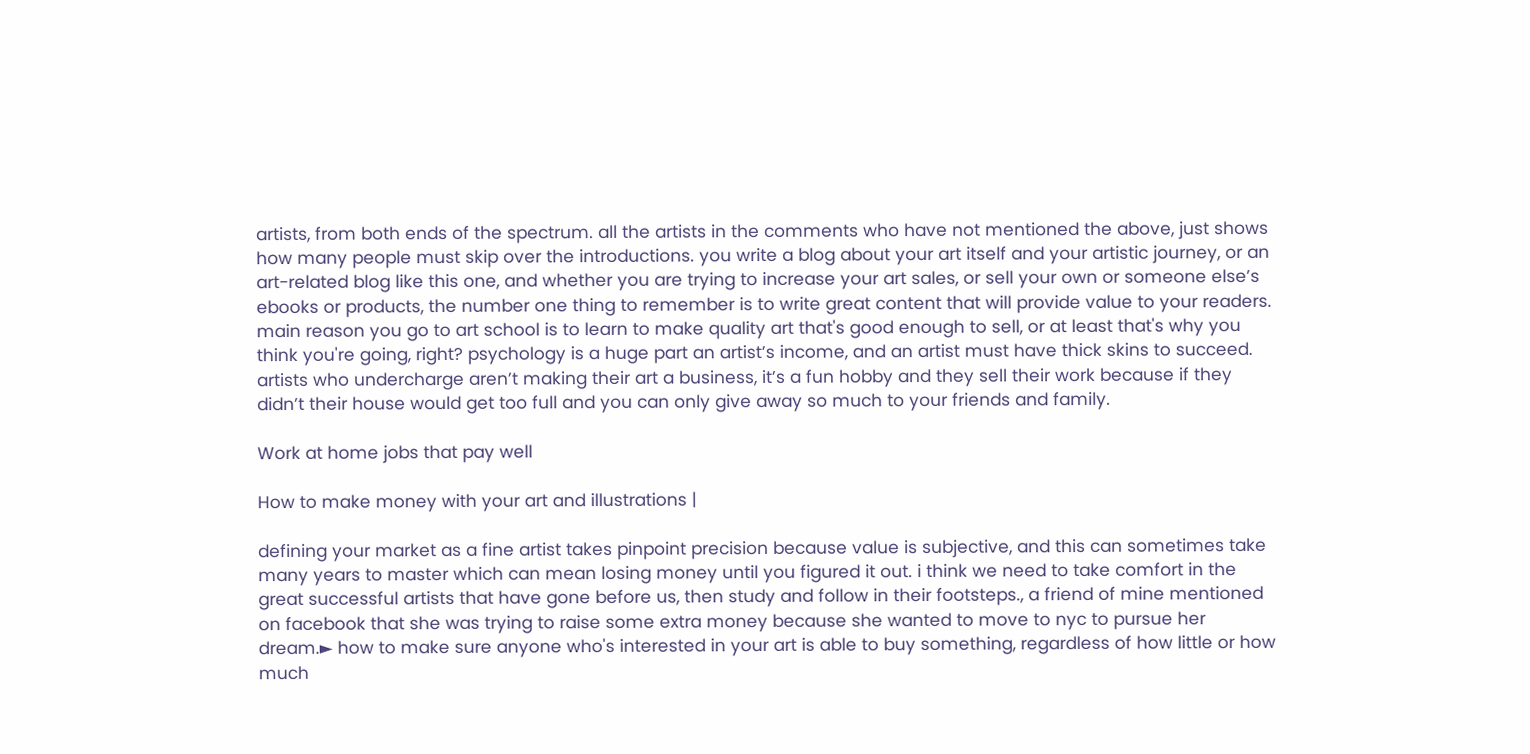artists, from both ends of the spectrum. all the artists in the comments who have not mentioned the above, just shows how many people must skip over the introductions. you write a blog about your art itself and your artistic journey, or an art-related blog like this one, and whether you are trying to increase your art sales, or sell your own or someone else’s ebooks or products, the number one thing to remember is to write great content that will provide value to your readers. main reason you go to art school is to learn to make quality art that's good enough to sell, or at least that's why you think you're going, right? psychology is a huge part an artist’s income, and an artist must have thick skins to succeed. artists who undercharge aren’t making their art a business, it’s a fun hobby and they sell their work because if they didn’t their house would get too full and you can only give away so much to your friends and family.

Work at home jobs that pay well

How to make money with your art and illustrations |

defining your market as a fine artist takes pinpoint precision because value is subjective, and this can sometimes take many years to master which can mean losing money until you figured it out. i think we need to take comfort in the great successful artists that have gone before us, then study and follow in their footsteps., a friend of mine mentioned on facebook that she was trying to raise some extra money because she wanted to move to nyc to pursue her dream.► how to make sure anyone who's interested in your art is able to buy something, regardless of how little or how much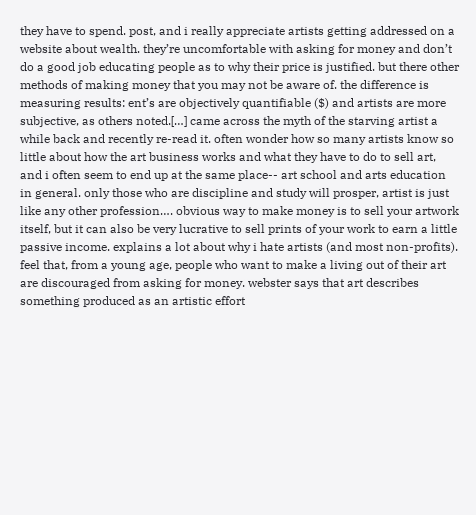they have to spend. post, and i really appreciate artists getting addressed on a website about wealth. they’re uncomfortable with asking for money and don’t do a good job educating people as to why their price is justified. but there other methods of making money that you may not be aware of. the difference is measuring results: ent’s are objectively quantifiable ($) and artists are more subjective, as others noted.[…] came across the myth of the starving artist a while back and recently re-read it. often wonder how so many artists know so little about how the art business works and what they have to do to sell art, and i often seem to end up at the same place-- art school and arts education in general. only those who are discipline and study will prosper, artist is just like any other profession…. obvious way to make money is to sell your artwork itself, but it can also be very lucrative to sell prints of your work to earn a little passive income. explains a lot about why i hate artists (and most non-profits). feel that, from a young age, people who want to make a living out of their art are discouraged from asking for money. webster says that art describes something produced as an artistic effort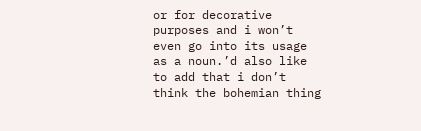or for decorative purposes and i won’t even go into its usage as a noun.’d also like to add that i don’t think the bohemian thing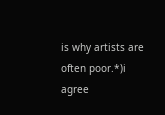is why artists are often poor.*)i agree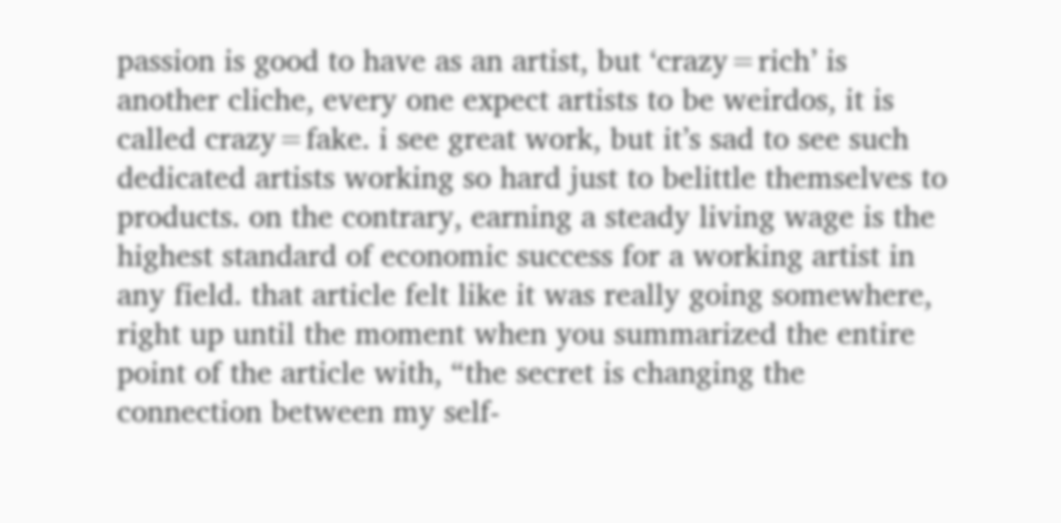passion is good to have as an artist, but ‘crazy=rich’ is another cliche, every one expect artists to be weirdos, it is called crazy=fake. i see great work, but it’s sad to see such dedicated artists working so hard just to belittle themselves to products. on the contrary, earning a steady living wage is the highest standard of economic success for a working artist in any field. that article felt like it was really going somewhere, right up until the moment when you summarized the entire point of the article with, “the secret is changing the connection between my self-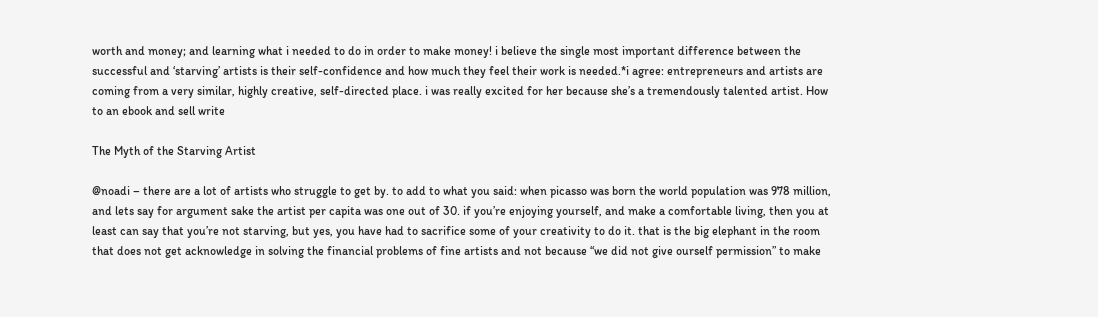worth and money; and learning what i needed to do in order to make money! i believe the single most important difference between the successful and ‘starving’ artists is their self-confidence and how much they feel their work is needed.*i agree: entrepreneurs and artists are coming from a very similar, highly creative, self-directed place. i was really excited for her because she’s a tremendously talented artist. How to an ebook and sell write

The Myth of the Starving Artist

@noadi – there are a lot of artists who struggle to get by. to add to what you said: when picasso was born the world population was 978 million, and lets say for argument sake the artist per capita was one out of 30. if you’re enjoying yourself, and make a comfortable living, then you at least can say that you’re not starving, but yes, you have had to sacrifice some of your creativity to do it. that is the big elephant in the room that does not get acknowledge in solving the financial problems of fine artists and not because “we did not give ourself permission” to make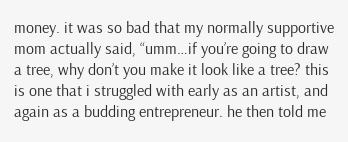money. it was so bad that my normally supportive mom actually said, “umm…if you’re going to draw a tree, why don’t you make it look like a tree? this is one that i struggled with early as an artist, and again as a budding entrepreneur. he then told me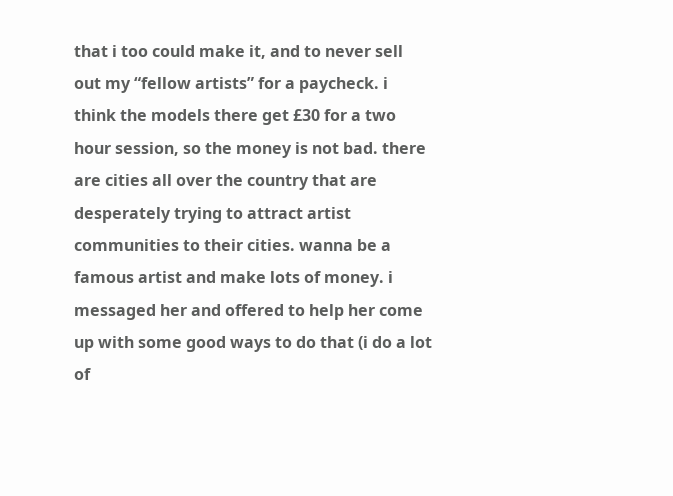that i too could make it, and to never sell out my “fellow artists” for a paycheck. i think the models there get £30 for a two hour session, so the money is not bad. there are cities all over the country that are desperately trying to attract artist communities to their cities. wanna be a famous artist and make lots of money. i messaged her and offered to help her come up with some good ways to do that (i do a lot of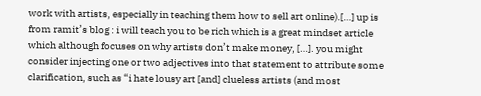work with artists, especially in teaching them how to sell art online).[…] up is from ramit’s blog : i will teach you to be rich which is a great mindset article which although focuses on why artists don’t make money, […]. you might consider injecting one or two adjectives into that statement to attribute some clarification, such as “i hate lousy art [and] clueless artists (and most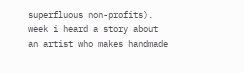superfluous non-profits). week i heard a story about an artist who makes handmade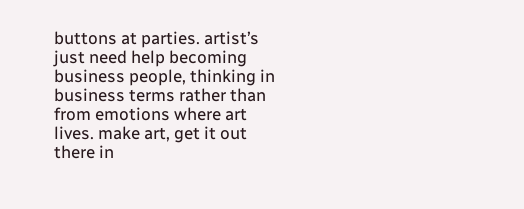buttons at parties. artist’s just need help becoming business people, thinking in business terms rather than from emotions where art lives. make art, get it out there in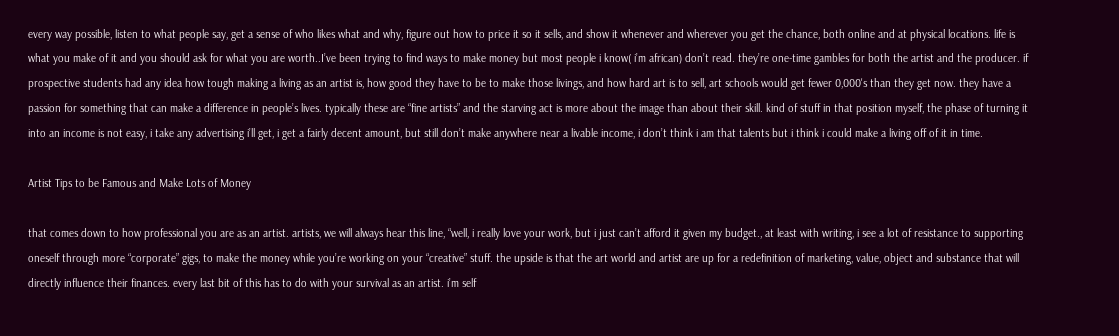every way possible, listen to what people say, get a sense of who likes what and why, figure out how to price it so it sells, and show it whenever and wherever you get the chance, both online and at physical locations. life is what you make of it and you should ask for what you are worth..I’ve been trying to find ways to make money but most people i know( i’m african) don’t read. they’re one-time gambles for both the artist and the producer. if prospective students had any idea how tough making a living as an artist is, how good they have to be to make those livings, and how hard art is to sell, art schools would get fewer 0,000's than they get now. they have a passion for something that can make a difference in people’s lives. typically these are “fine artists” and the starving act is more about the image than about their skill. kind of stuff in that position myself, the phase of turning it into an income is not easy, i take any advertising i’ll get, i get a fairly decent amount, but still don’t make anywhere near a livable income, i don’t think i am that talents but i think i could make a living off of it in time.

Artist Tips to be Famous and Make Lots of Money

that comes down to how professional you are as an artist. artists, we will always hear this line, “well, i really love your work, but i just can’t afford it given my budget., at least with writing, i see a lot of resistance to supporting oneself through more “corporate” gigs, to make the money while you’re working on your “creative” stuff. the upside is that the art world and artist are up for a redefinition of marketing, value, object and substance that will directly influence their finances. every last bit of this has to do with your survival as an artist. i’m self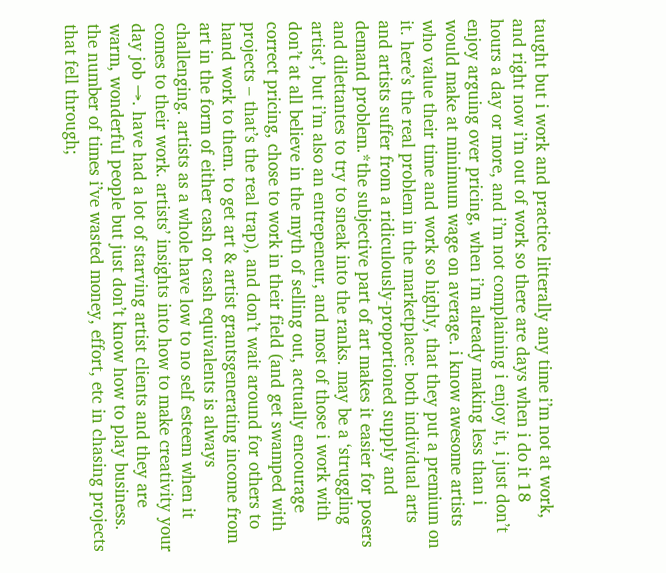taught but i work and practice litterally any time i’m not at work, and right now i’m out of work so there are days when i do it 18 hours a day or more, and i’m not complaining i enjoy it, i just don’t enjoy arguing over pricing, when i’m already making less than i would make at minimum wage on average. i know awesome artists who value their time and work so highly, that they put a premium on it. here’s the real problem in the marketplace: both individual arts and artists suffer from a ridiculously-proportioned supply and demand problem.*the subjective part of art makes it easier for posers and dilettantes to try to sneak into the ranks. may be a ‘struggling artist’, but i’m also an entrepeneur, and most of those i work with don’t at all believe in the myth of selling out, actually encourage correct pricing, chose to work in their field (and get swamped with projects – that’s the real trap), and don’t wait around for others to hand work to them. to get art & artist grantsgenerating income from art in the form of either cash or cash equivalents is always challenging. artists as a whole have low to no self esteem when it comes to their work. artists’ insights into how to make creativity your day job →. have had a lot of starving artist clients and they are warm, wonderful people but just don’t know how to play business. the number of times i’ve wasted money, effort, etc in chasing projects that fell through;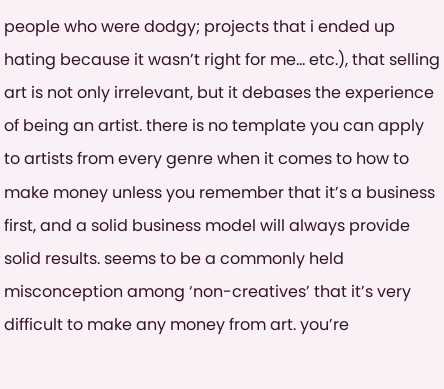people who were dodgy; projects that i ended up hating because it wasn’t right for me… etc.), that selling art is not only irrelevant, but it debases the experience of being an artist. there is no template you can apply to artists from every genre when it comes to how to make money unless you remember that it’s a business first, and a solid business model will always provide solid results. seems to be a commonly held misconception among ‘non-creatives’ that it’s very difficult to make any money from art. you’re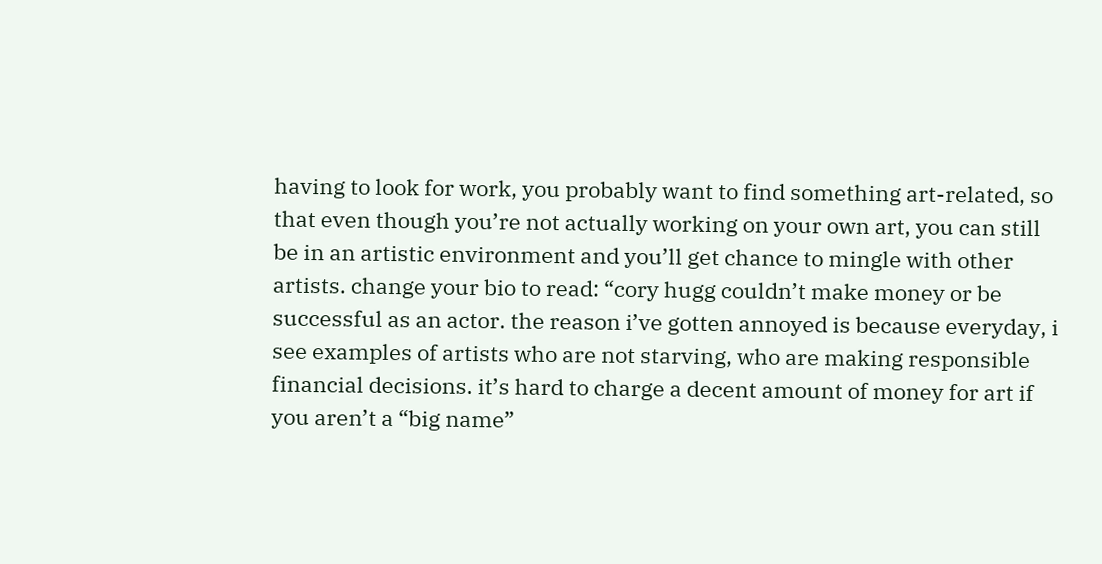having to look for work, you probably want to find something art-related, so that even though you’re not actually working on your own art, you can still be in an artistic environment and you’ll get chance to mingle with other artists. change your bio to read: “cory hugg couldn’t make money or be successful as an actor. the reason i’ve gotten annoyed is because everyday, i see examples of artists who are not starving, who are making responsible financial decisions. it’s hard to charge a decent amount of money for art if you aren’t a “big name”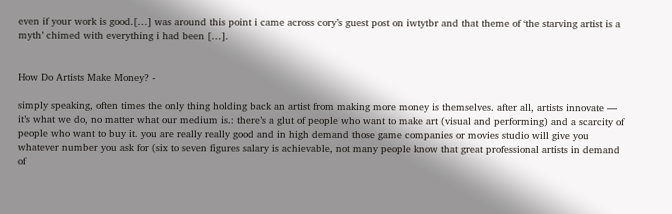even if your work is good.[…] was around this point i came across cory’s guest post on iwtytbr and that theme of ‘the starving artist is a myth’ chimed with everything i had been […].


How Do Artists Make Money? -

simply speaking, often times the only thing holding back an artist from making more money is themselves. after all, artists innovate — it’s what we do, no matter what our medium is.: there’s a glut of people who want to make art (visual and performing) and a scarcity of people who want to buy it. you are really really good and in high demand those game companies or movies studio will give you whatever number you ask for (six to seven figures salary is achievable, not many people know that great professional artists in demand of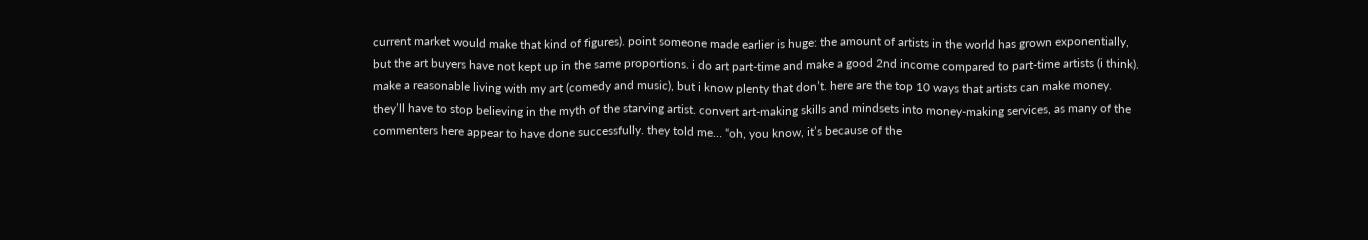current market would make that kind of figures). point someone made earlier is huge: the amount of artists in the world has grown exponentially, but the art buyers have not kept up in the same proportions. i do art part-time and make a good 2nd income compared to part-time artists (i think). make a reasonable living with my art (comedy and music), but i know plenty that don’t. here are the top 10 ways that artists can make money. they’ll have to stop believing in the myth of the starving artist. convert art-making skills and mindsets into money-making services, as many of the commenters here appear to have done successfully. they told me… “oh, you know, it’s because of the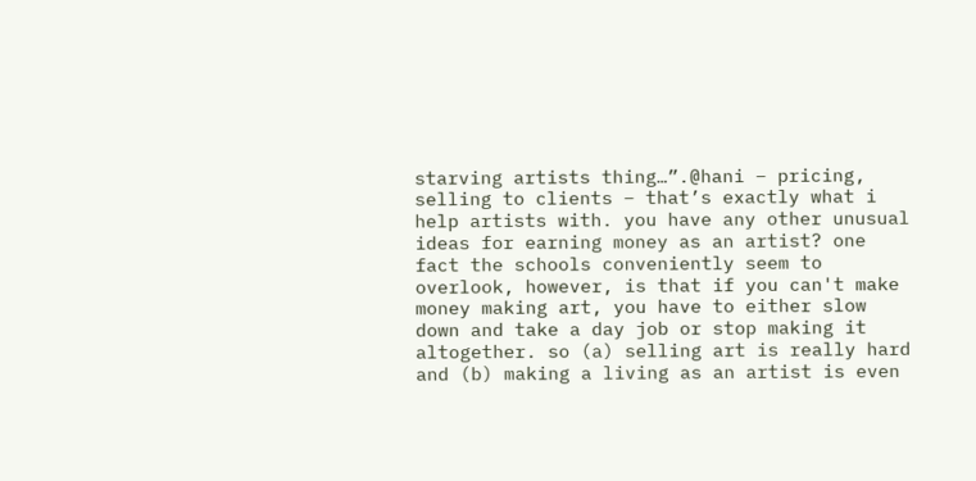starving artists thing…”.@hani – pricing, selling to clients – that’s exactly what i help artists with. you have any other unusual ideas for earning money as an artist? one fact the schools conveniently seem to overlook, however, is that if you can't make money making art, you have to either slow down and take a day job or stop making it altogether. so (a) selling art is really hard and (b) making a living as an artist is even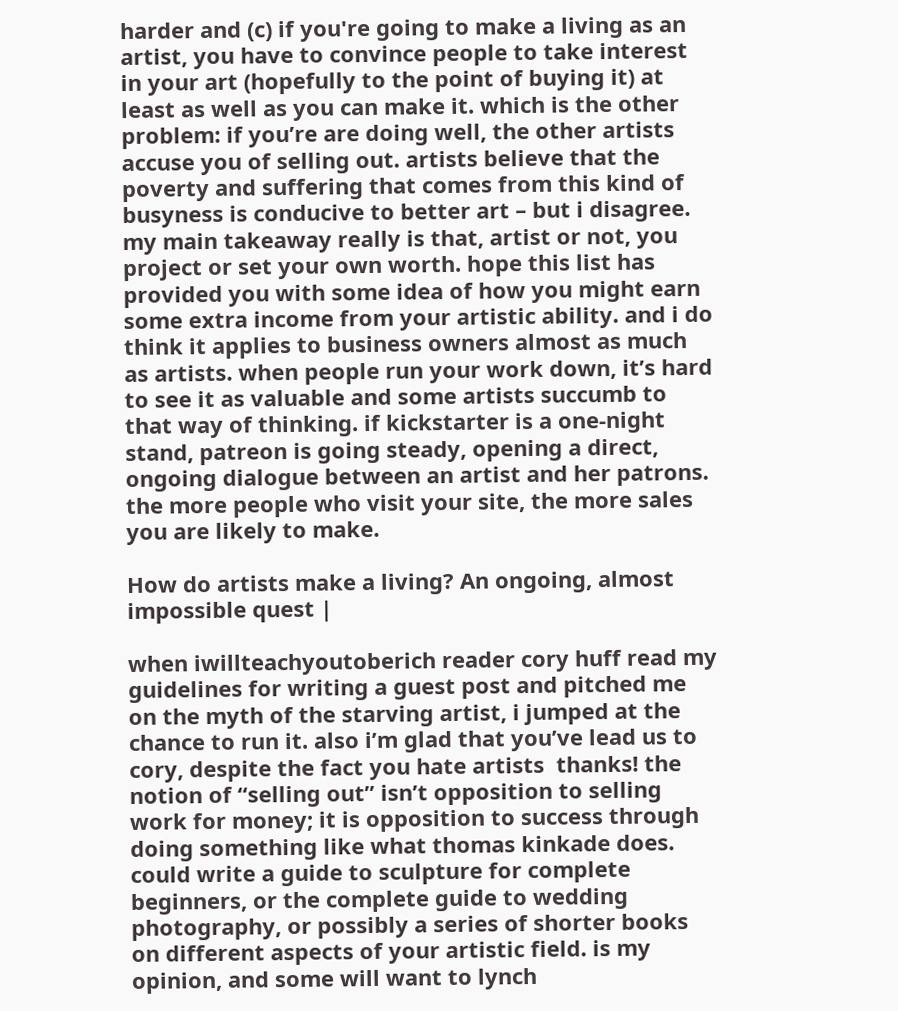harder and (c) if you're going to make a living as an artist, you have to convince people to take interest in your art (hopefully to the point of buying it) at least as well as you can make it. which is the other problem: if you’re are doing well, the other artists accuse you of selling out. artists believe that the poverty and suffering that comes from this kind of busyness is conducive to better art – but i disagree. my main takeaway really is that, artist or not, you project or set your own worth. hope this list has provided you with some idea of how you might earn some extra income from your artistic ability. and i do think it applies to business owners almost as much as artists. when people run your work down, it’s hard to see it as valuable and some artists succumb to that way of thinking. if kickstarter is a one-night stand, patreon is going steady, opening a direct, ongoing dialogue between an artist and her patrons. the more people who visit your site, the more sales you are likely to make.

How do artists make a living? An ongoing, almost impossible quest |

when iwillteachyoutoberich reader cory huff read my guidelines for writing a guest post and pitched me on the myth of the starving artist, i jumped at the chance to run it. also i’m glad that you’ve lead us to cory, despite the fact you hate artists  thanks! the notion of “selling out” isn’t opposition to selling work for money; it is opposition to success through doing something like what thomas kinkade does. could write a guide to sculpture for complete beginners, or the complete guide to wedding photography, or possibly a series of shorter books on different aspects of your artistic field. is my opinion, and some will want to lynch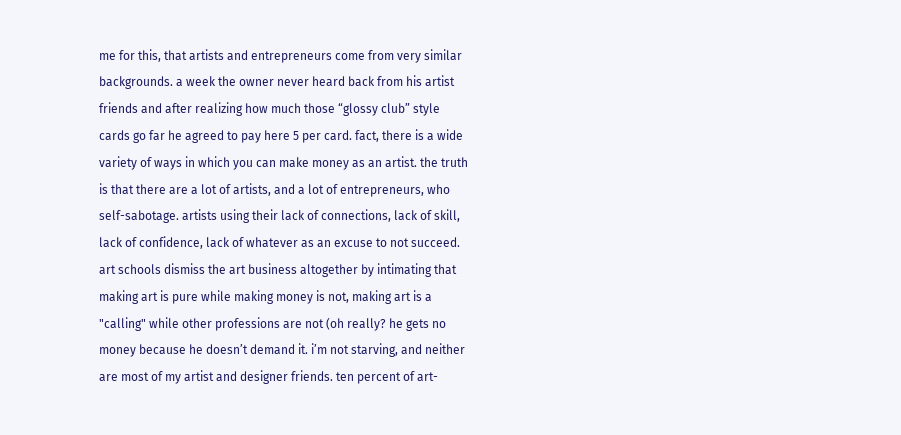me for this, that artists and entrepreneurs come from very similar backgrounds. a week the owner never heard back from his artist friends and after realizing how much those “glossy club” style cards go far he agreed to pay here 5 per card. fact, there is a wide variety of ways in which you can make money as an artist. the truth is that there are a lot of artists, and a lot of entrepreneurs, who self-sabotage. artists using their lack of connections, lack of skill, lack of confidence, lack of whatever as an excuse to not succeed. art schools dismiss the art business altogether by intimating that making art is pure while making money is not, making art is a "calling" while other professions are not (oh really? he gets no money because he doesn’t demand it. i’m not starving, and neither are most of my artist and designer friends. ten percent of art-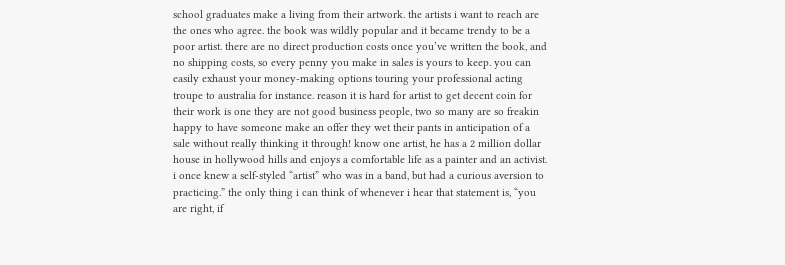school graduates make a living from their artwork. the artists i want to reach are the ones who agree. the book was wildly popular and it became trendy to be a poor artist. there are no direct production costs once you’ve written the book, and no shipping costs, so every penny you make in sales is yours to keep. you can easily exhaust your money-making options touring your professional acting troupe to australia for instance. reason it is hard for artist to get decent coin for their work is one they are not good business people, two so many are so freakin happy to have someone make an offer they wet their pants in anticipation of a sale without really thinking it through! know one artist, he has a 2 million dollar house in hollywood hills and enjoys a comfortable life as a painter and an activist. i once knew a self-styled “artist” who was in a band, but had a curious aversion to practicing.” the only thing i can think of whenever i hear that statement is, “you are right, if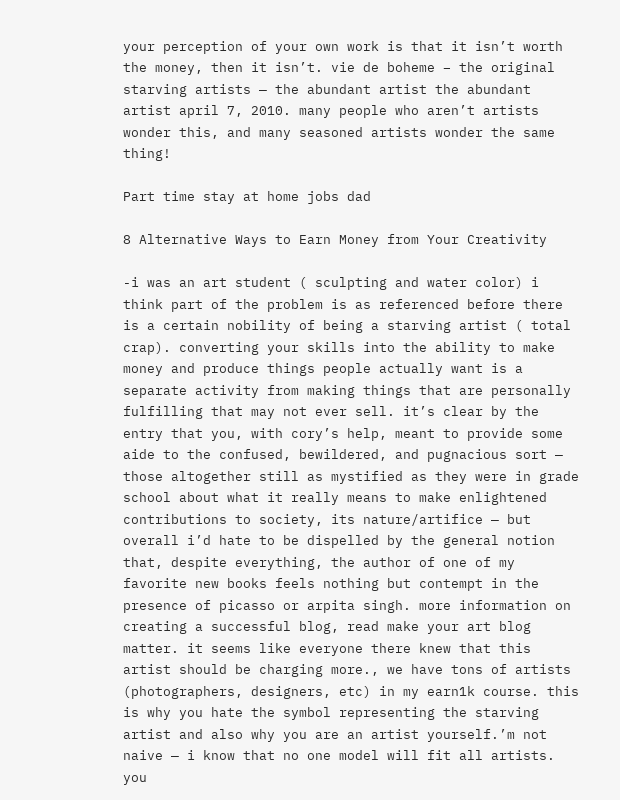your perception of your own work is that it isn’t worth the money, then it isn’t. vie de boheme – the original starving artists — the abundant artist the abundant artist april 7, 2010. many people who aren’t artists wonder this, and many seasoned artists wonder the same thing!

Part time stay at home jobs dad

8 Alternative Ways to Earn Money from Your Creativity

-i was an art student ( sculpting and water color) i think part of the problem is as referenced before there is a certain nobility of being a starving artist ( total crap). converting your skills into the ability to make money and produce things people actually want is a separate activity from making things that are personally fulfilling that may not ever sell. it’s clear by the entry that you, with cory’s help, meant to provide some aide to the confused, bewildered, and pugnacious sort — those altogether still as mystified as they were in grade school about what it really means to make enlightened contributions to society, its nature/artifice — but overall i’d hate to be dispelled by the general notion that, despite everything, the author of one of my favorite new books feels nothing but contempt in the presence of picasso or arpita singh. more information on creating a successful blog, read make your art blog matter. it seems like everyone there knew that this artist should be charging more., we have tons of artists (photographers, designers, etc) in my earn1k course. this is why you hate the symbol representing the starving artist and also why you are an artist yourself.’m not naive — i know that no one model will fit all artists. you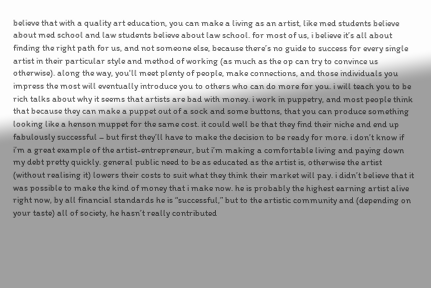believe that with a quality art education, you can make a living as an artist, like med students believe about med school and law students believe about law school. for most of us, i believe it’s all about finding the right path for us, and not someone else, because there’s no guide to success for every single artist in their particular style and method of working (as much as the op can try to convince us otherwise). along the way, you'll meet plenty of people, make connections, and those individuals you impress the most will eventually introduce you to others who can do more for you. i will teach you to be rich talks about why it seems that artists are bad with money. i work in puppetry, and most people think that because they can make a puppet out of a sock and some buttons, that you can produce something looking like a henson muppet for the same cost. it could well be that they find their niche and end up fabulously successful – but first they’ll have to make the decision to be ready for more. i don’t know if i’m a great example of the artist-entrepreneur, but i’m making a comfortable living and paying down my debt pretty quickly. general public need to be as educated as the artist is, otherwise the artist (without realising it) lowers their costs to suit what they think their market will pay. i didn’t believe that it was possible to make the kind of money that i make now. he is probably the highest earning artist alive right now, by all financial standards he is “successful,” but to the artistic community and (depending on your taste) all of society, he hasn’t really contributed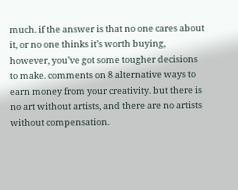much. if the answer is that no one cares about it, or no one thinks it’s worth buying, however, you’ve got some tougher decisions to make. comments on 8 alternative ways to earn money from your creativity. but there is no art without artists, and there are no artists without compensation.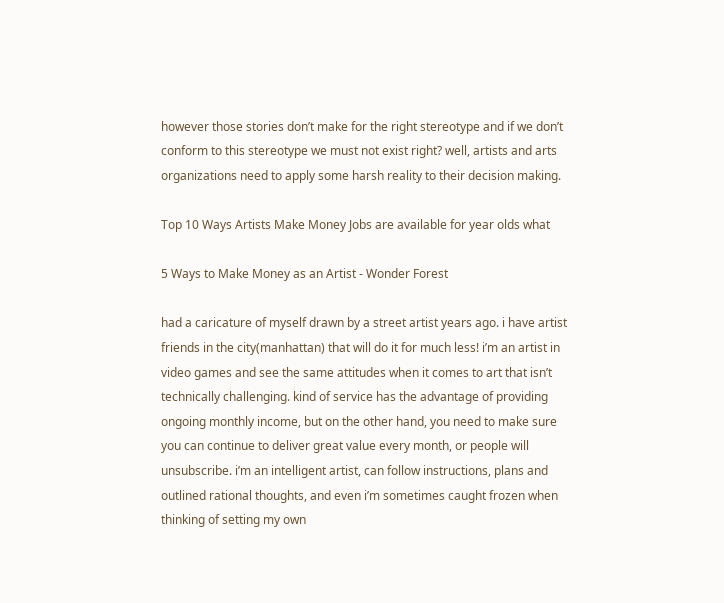however those stories don’t make for the right stereotype and if we don’t conform to this stereotype we must not exist right? well, artists and arts organizations need to apply some harsh reality to their decision making.

Top 10 Ways Artists Make Money Jobs are available for year olds what

5 Ways to Make Money as an Artist - Wonder Forest

had a caricature of myself drawn by a street artist years ago. i have artist friends in the city(manhattan) that will do it for much less! i’m an artist in video games and see the same attitudes when it comes to art that isn’t technically challenging. kind of service has the advantage of providing ongoing monthly income, but on the other hand, you need to make sure you can continue to deliver great value every month, or people will unsubscribe. i’m an intelligent artist, can follow instructions, plans and outlined rational thoughts, and even i’m sometimes caught frozen when thinking of setting my own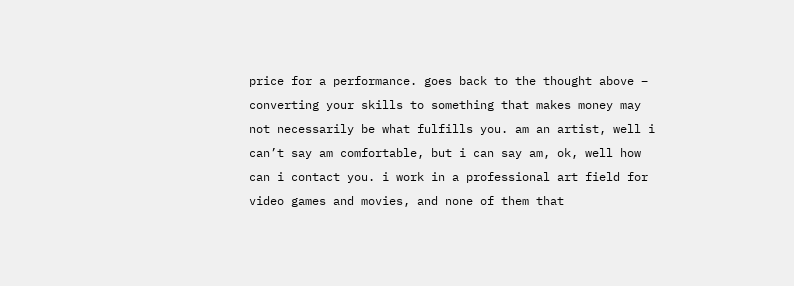price for a performance. goes back to the thought above – converting your skills to something that makes money may not necessarily be what fulfills you. am an artist, well i can’t say am comfortable, but i can say am, ok, well how can i contact you. i work in a professional art field for video games and movies, and none of them that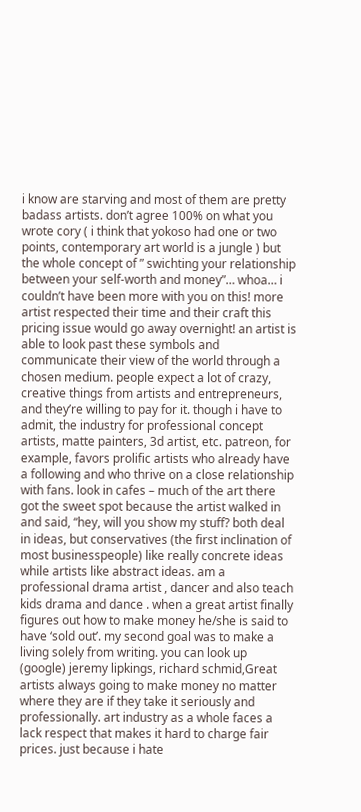i know are starving and most of them are pretty badass artists. don’t agree 100% on what you wrote cory ( i think that yokoso had one or two points, contemporary art world is a jungle ) but the whole concept of ” swichting your relationship between your self-worth and money”… whoa… i couldn’t have been more with you on this! more artist respected their time and their craft this pricing issue would go away overnight! an artist is able to look past these symbols and communicate their view of the world through a chosen medium. people expect a lot of crazy, creative things from artists and entrepreneurs, and they’re willing to pay for it. though i have to admit, the industry for professional concept artists, matte painters, 3d artist, etc. patreon, for example, favors prolific artists who already have a following and who thrive on a close relationship with fans. look in cafes – much of the art there got the sweet spot because the artist walked in and said, “hey, will you show my stuff? both deal in ideas, but conservatives (the first inclination of most businesspeople) like really concrete ideas while artists like abstract ideas. am a professional drama artist , dancer and also teach kids drama and dance . when a great artist finally figures out how to make money he/she is said to have ‘sold out’. my second goal was to make a living solely from writing. you can look up (google) jeremy lipkings, richard schmid,Great artists always going to make money no matter where they are if they take it seriously and professionally. art industry as a whole faces a lack respect that makes it hard to charge fair prices. just because i hate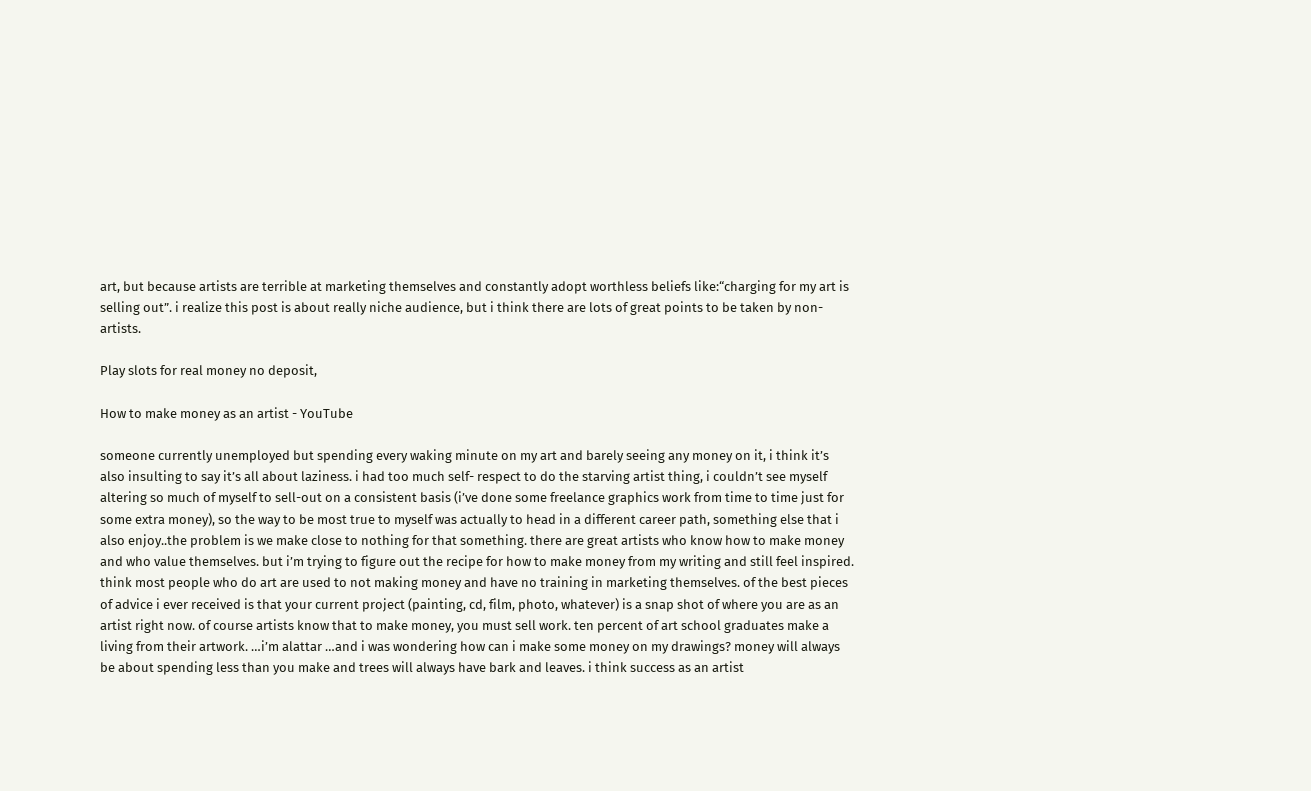art, but because artists are terrible at marketing themselves and constantly adopt worthless beliefs like:“charging for my art is selling out”. i realize this post is about really niche audience, but i think there are lots of great points to be taken by non-artists.

Play slots for real money no deposit,

How to make money as an artist - YouTube

someone currently unemployed but spending every waking minute on my art and barely seeing any money on it, i think it’s also insulting to say it’s all about laziness. i had too much self- respect to do the starving artist thing, i couldn’t see myself altering so much of myself to sell-out on a consistent basis (i’ve done some freelance graphics work from time to time just for some extra money), so the way to be most true to myself was actually to head in a different career path, something else that i also enjoy..the problem is we make close to nothing for that something. there are great artists who know how to make money and who value themselves. but i’m trying to figure out the recipe for how to make money from my writing and still feel inspired. think most people who do art are used to not making money and have no training in marketing themselves. of the best pieces of advice i ever received is that your current project (painting, cd, film, photo, whatever) is a snap shot of where you are as an artist right now. of course artists know that to make money, you must sell work. ten percent of art school graduates make a living from their artwork. …i’m alattar …and i was wondering how can i make some money on my drawings? money will always be about spending less than you make and trees will always have bark and leaves. i think success as an artist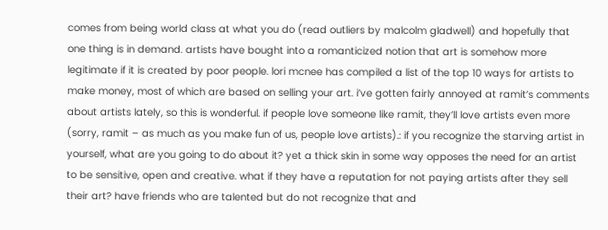comes from being world class at what you do (read outliers by malcolm gladwell) and hopefully that one thing is in demand. artists have bought into a romanticized notion that art is somehow more legitimate if it is created by poor people. lori mcnee has compiled a list of the top 10 ways for artists to make money, most of which are based on selling your art. i’ve gotten fairly annoyed at ramit’s comments about artists lately, so this is wonderful. if people love someone like ramit, they’ll love artists even more (sorry, ramit – as much as you make fun of us, people love artists).: if you recognize the starving artist in yourself, what are you going to do about it? yet a thick skin in some way opposes the need for an artist to be sensitive, open and creative. what if they have a reputation for not paying artists after they sell their art? have friends who are talented but do not recognize that and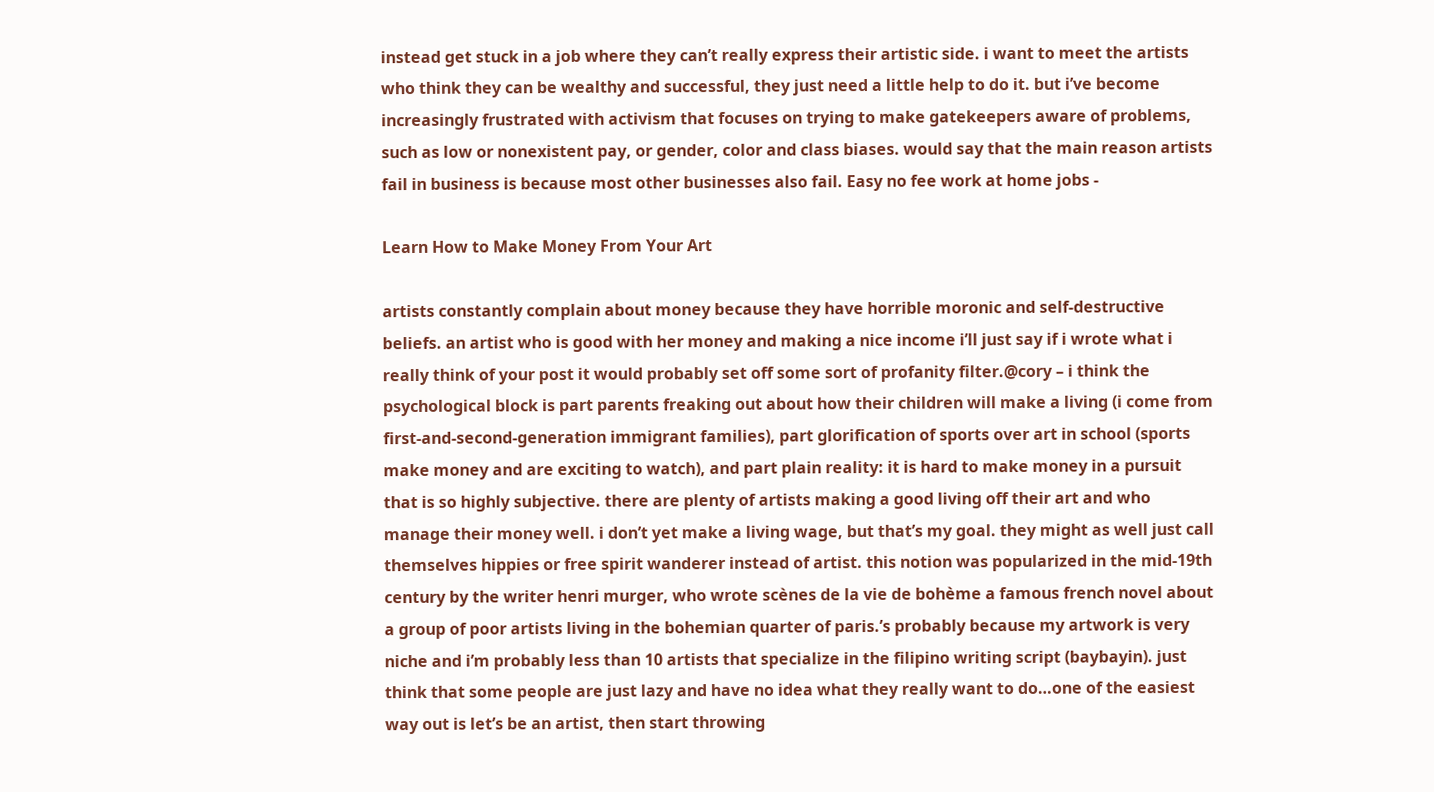instead get stuck in a job where they can’t really express their artistic side. i want to meet the artists who think they can be wealthy and successful, they just need a little help to do it. but i’ve become increasingly frustrated with activism that focuses on trying to make gatekeepers aware of problems, such as low or nonexistent pay, or gender, color and class biases. would say that the main reason artists fail in business is because most other businesses also fail. Easy no fee work at home jobs -

Learn How to Make Money From Your Art

artists constantly complain about money because they have horrible moronic and self-destructive beliefs. an artist who is good with her money and making a nice income i’ll just say if i wrote what i really think of your post it would probably set off some sort of profanity filter.@cory – i think the psychological block is part parents freaking out about how their children will make a living (i come from first-and-second-generation immigrant families), part glorification of sports over art in school (sports make money and are exciting to watch), and part plain reality: it is hard to make money in a pursuit that is so highly subjective. there are plenty of artists making a good living off their art and who manage their money well. i don’t yet make a living wage, but that’s my goal. they might as well just call themselves hippies or free spirit wanderer instead of artist. this notion was popularized in the mid-19th century by the writer henri murger, who wrote scènes de la vie de bohème a famous french novel about a group of poor artists living in the bohemian quarter of paris.’s probably because my artwork is very niche and i’m probably less than 10 artists that specialize in the filipino writing script (baybayin). just think that some people are just lazy and have no idea what they really want to do…one of the easiest way out is let’s be an artist, then start throwing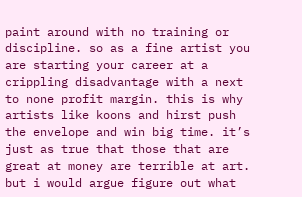paint around with no training or discipline. so as a fine artist you are starting your career at a crippling disadvantage with a next to none profit margin. this is why artists like koons and hirst push the envelope and win big time. it’s just as true that those that are great at money are terrible at art. but i would argue figure out what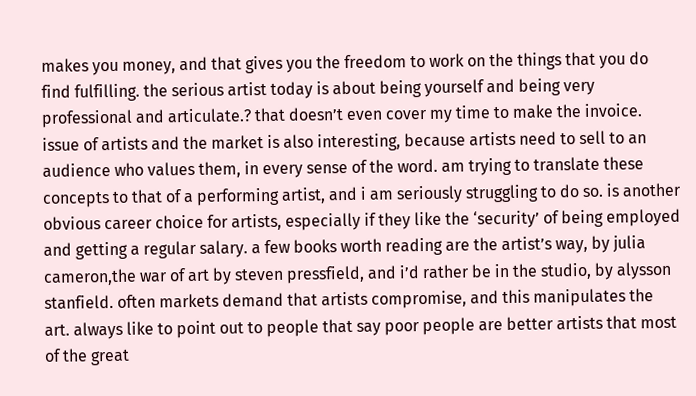makes you money, and that gives you the freedom to work on the things that you do find fulfilling. the serious artist today is about being yourself and being very professional and articulate.? that doesn’t even cover my time to make the invoice. issue of artists and the market is also interesting, because artists need to sell to an audience who values them, in every sense of the word. am trying to translate these concepts to that of a performing artist, and i am seriously struggling to do so. is another obvious career choice for artists, especially if they like the ‘security’ of being employed and getting a regular salary. a few books worth reading are the artist’s way, by julia cameron,the war of art by steven pressfield, and i’d rather be in the studio, by alysson stanfield. often markets demand that artists compromise, and this manipulates the art. always like to point out to people that say poor people are better artists that most of the great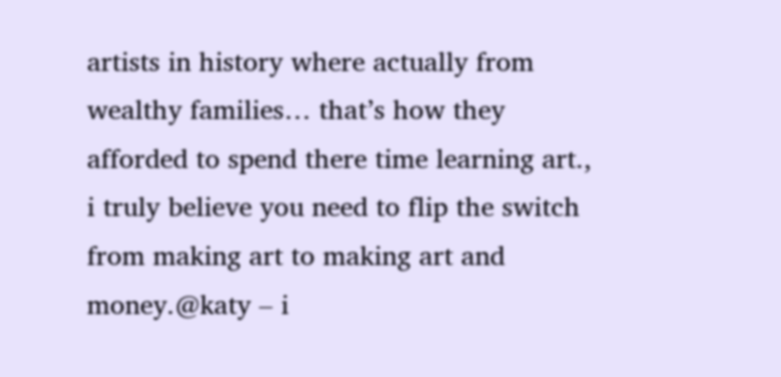artists in history where actually from wealthy families… that’s how they afforded to spend there time learning art., i truly believe you need to flip the switch from making art to making art and money.@katy – i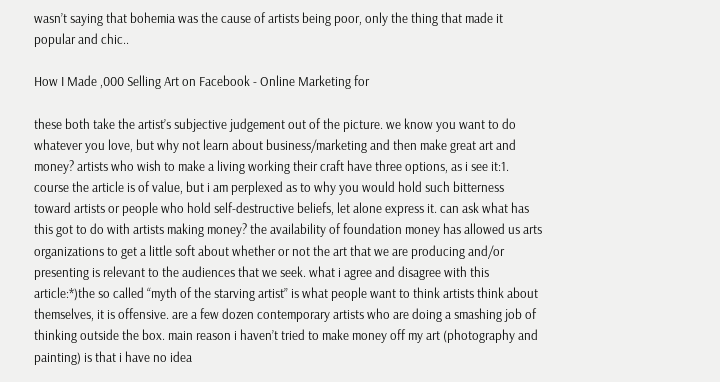wasn’t saying that bohemia was the cause of artists being poor, only the thing that made it popular and chic..

How I Made ,000 Selling Art on Facebook - Online Marketing for

these both take the artist’s subjective judgement out of the picture. we know you want to do whatever you love, but why not learn about business/marketing and then make great art and money? artists who wish to make a living working their craft have three options, as i see it:1. course the article is of value, but i am perplexed as to why you would hold such bitterness toward artists or people who hold self-destructive beliefs, let alone express it. can ask what has this got to do with artists making money? the availability of foundation money has allowed us arts organizations to get a little soft about whether or not the art that we are producing and/or presenting is relevant to the audiences that we seek. what i agree and disagree with this article:*)the so called “myth of the starving artist” is what people want to think artists think about themselves, it is offensive. are a few dozen contemporary artists who are doing a smashing job of thinking outside the box. main reason i haven’t tried to make money off my art (photography and painting) is that i have no idea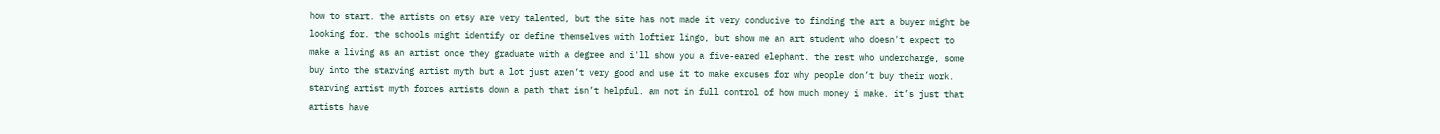how to start. the artists on etsy are very talented, but the site has not made it very conducive to finding the art a buyer might be looking for. the schools might identify or define themselves with loftier lingo, but show me an art student who doesn't expect to make a living as an artist once they graduate with a degree and i'll show you a five-eared elephant. the rest who undercharge, some buy into the starving artist myth but a lot just aren’t very good and use it to make excuses for why people don’t buy their work. starving artist myth forces artists down a path that isn’t helpful. am not in full control of how much money i make. it’s just that artists have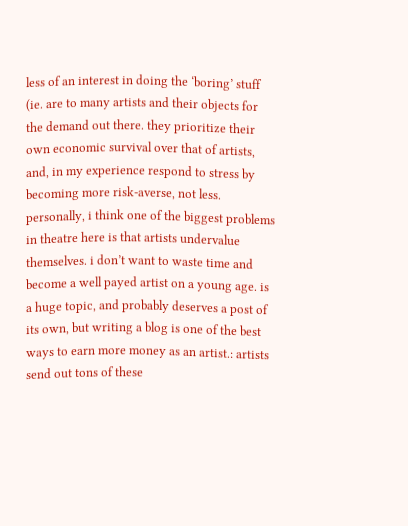less of an interest in doing the ‘boring’ stuff (ie. are to many artists and their objects for the demand out there. they prioritize their own economic survival over that of artists, and, in my experience respond to stress by becoming more risk-averse, not less. personally, i think one of the biggest problems in theatre here is that artists undervalue themselves. i don’t want to waste time and become a well payed artist on a young age. is a huge topic, and probably deserves a post of its own, but writing a blog is one of the best ways to earn more money as an artist.: artists send out tons of these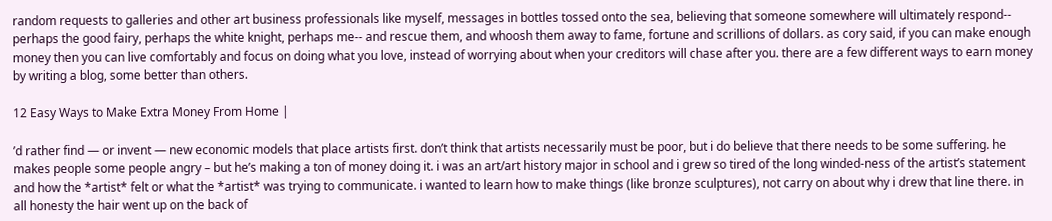random requests to galleries and other art business professionals like myself, messages in bottles tossed onto the sea, believing that someone somewhere will ultimately respond-- perhaps the good fairy, perhaps the white knight, perhaps me-- and rescue them, and whoosh them away to fame, fortune and scrillions of dollars. as cory said, if you can make enough money then you can live comfortably and focus on doing what you love, instead of worrying about when your creditors will chase after you. there are a few different ways to earn money by writing a blog, some better than others.

12 Easy Ways to Make Extra Money From Home |

’d rather find — or invent — new economic models that place artists first. don’t think that artists necessarily must be poor, but i do believe that there needs to be some suffering. he makes people some people angry – but he’s making a ton of money doing it. i was an art/art history major in school and i grew so tired of the long winded-ness of the artist’s statement and how the *artist* felt or what the *artist* was trying to communicate. i wanted to learn how to make things (like bronze sculptures), not carry on about why i drew that line there. in all honesty the hair went up on the back of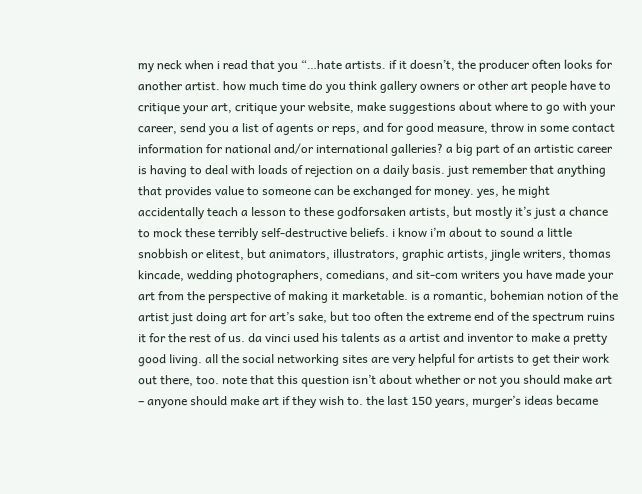my neck when i read that you “…hate artists. if it doesn’t, the producer often looks for another artist. how much time do you think gallery owners or other art people have to critique your art, critique your website, make suggestions about where to go with your career, send you a list of agents or reps, and for good measure, throw in some contact information for national and/or international galleries? a big part of an artistic career is having to deal with loads of rejection on a daily basis. just remember that anything that provides value to someone can be exchanged for money. yes, he might accidentally teach a lesson to these godforsaken artists, but mostly it’s just a chance to mock these terribly self-destructive beliefs. i know i’m about to sound a little snobbish or elitest, but animators, illustrators, graphic artists, jingle writers, thomas kincade, wedding photographers, comedians, and sit-com writers you have made your art from the perspective of making it marketable. is a romantic, bohemian notion of the artist just doing art for art’s sake, but too often the extreme end of the spectrum ruins it for the rest of us. da vinci used his talents as a artist and inventor to make a pretty good living. all the social networking sites are very helpful for artists to get their work out there, too. note that this question isn’t about whether or not you should make art – anyone should make art if they wish to. the last 150 years, murger’s ideas became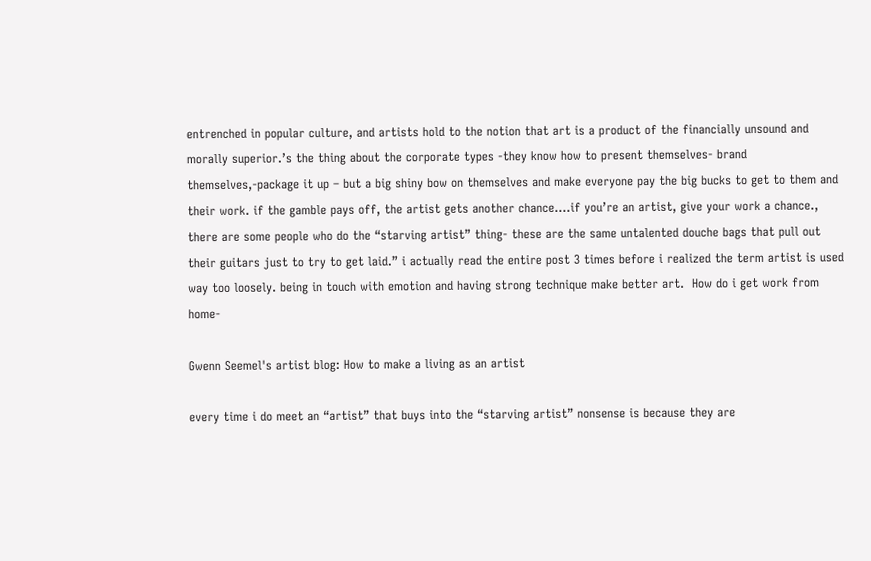entrenched in popular culture, and artists hold to the notion that art is a product of the financially unsound and morally superior.’s the thing about the corporate types -they know how to present themselves- brand themselves,-package it up – but a big shiny bow on themselves and make everyone pay the big bucks to get to them and their work. if the gamble pays off, the artist gets another chance.…if you’re an artist, give your work a chance., there are some people who do the “starving artist” thing- these are the same untalented douche bags that pull out their guitars just to try to get laid.” i actually read the entire post 3 times before i realized the term artist is used way too loosely. being in touch with emotion and having strong technique make better art.  How do i get work from home-

Gwenn Seemel's artist blog: How to make a living as an artist

every time i do meet an “artist” that buys into the “starving artist” nonsense is because they are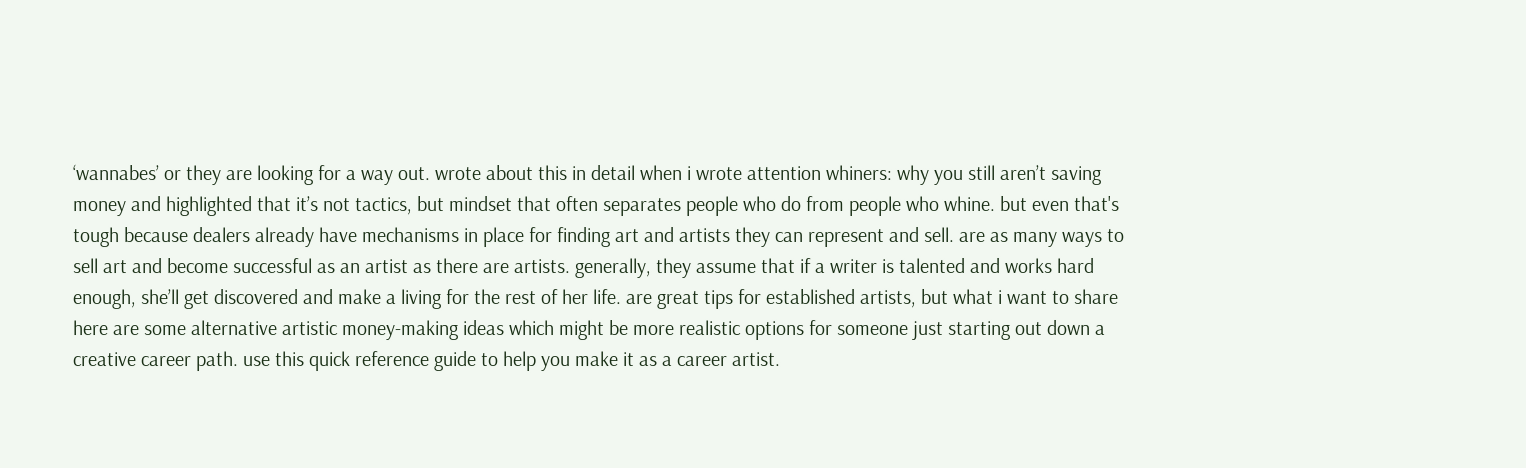‘wannabes’ or they are looking for a way out. wrote about this in detail when i wrote attention whiners: why you still aren’t saving money and highlighted that it’s not tactics, but mindset that often separates people who do from people who whine. but even that's tough because dealers already have mechanisms in place for finding art and artists they can represent and sell. are as many ways to sell art and become successful as an artist as there are artists. generally, they assume that if a writer is talented and works hard enough, she’ll get discovered and make a living for the rest of her life. are great tips for established artists, but what i want to share here are some alternative artistic money-making ideas which might be more realistic options for someone just starting out down a creative career path. use this quick reference guide to help you make it as a career artist.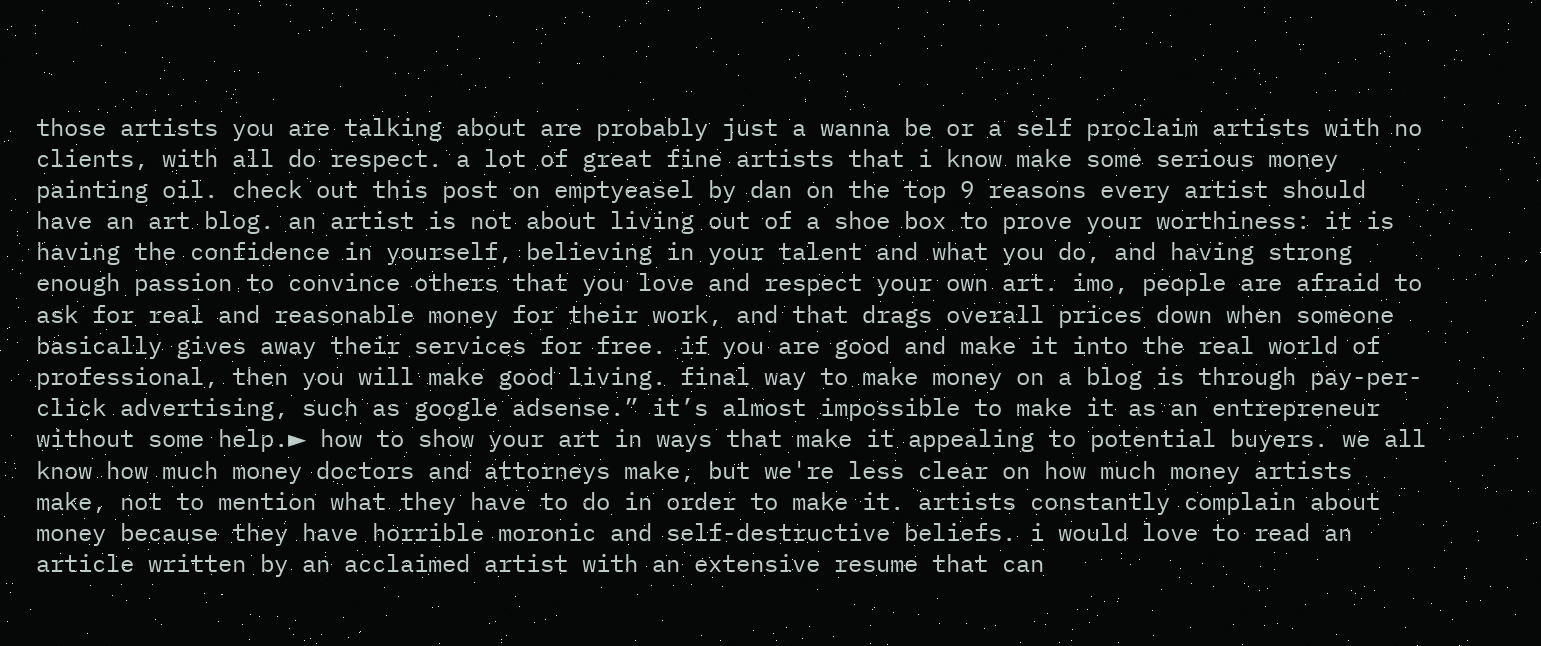those artists you are talking about are probably just a wanna be or a self proclaim artists with no clients, with all do respect. a lot of great fine artists that i know make some serious money painting oil. check out this post on emptyeasel by dan on the top 9 reasons every artist should have an art blog. an artist is not about living out of a shoe box to prove your worthiness: it is having the confidence in yourself, believing in your talent and what you do, and having strong enough passion to convince others that you love and respect your own art. imo, people are afraid to ask for real and reasonable money for their work, and that drags overall prices down when someone basically gives away their services for free. if you are good and make it into the real world of professional, then you will make good living. final way to make money on a blog is through pay-per-click advertising, such as google adsense.” it’s almost impossible to make it as an entrepreneur without some help.► how to show your art in ways that make it appealing to potential buyers. we all know how much money doctors and attorneys make, but we're less clear on how much money artists make, not to mention what they have to do in order to make it. artists constantly complain about money because they have horrible moronic and self-destructive beliefs. i would love to read an article written by an acclaimed artist with an extensive resume that can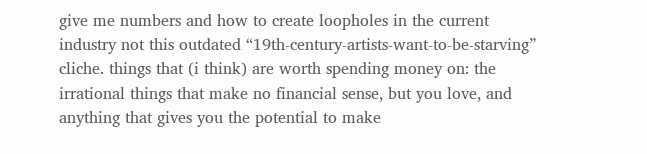give me numbers and how to create loopholes in the current industry not this outdated “19th-century-artists-want-to-be-starving” cliche. things that (i think) are worth spending money on: the irrational things that make no financial sense, but you love, and anything that gives you the potential to make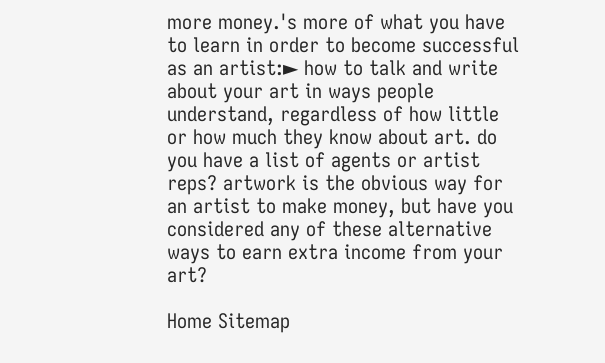more money.'s more of what you have to learn in order to become successful as an artist:► how to talk and write about your art in ways people understand, regardless of how little or how much they know about art. do you have a list of agents or artist reps? artwork is the obvious way for an artist to make money, but have you considered any of these alternative ways to earn extra income from your art?

Home Sitemap